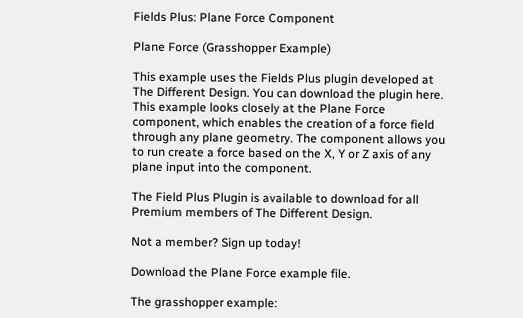Fields Plus: Plane Force Component

Plane Force (Grasshopper Example)

This example uses the Fields Plus plugin developed at The Different Design. You can download the plugin here. This example looks closely at the Plane Force component, which enables the creation of a force field through any plane geometry. The component allows you to run create a force based on the X, Y or Z axis of any plane input into the component.

The Field Plus Plugin is available to download for all Premium members of The Different Design.

Not a member? Sign up today!

Download the Plane Force example file.

The grasshopper example: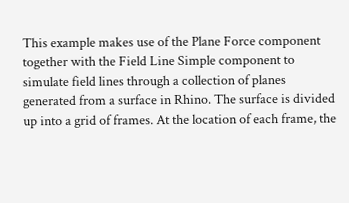This example makes use of the Plane Force component together with the Field Line Simple component to simulate field lines through a collection of planes generated from a surface in Rhino. The surface is divided up into a grid of frames. At the location of each frame, the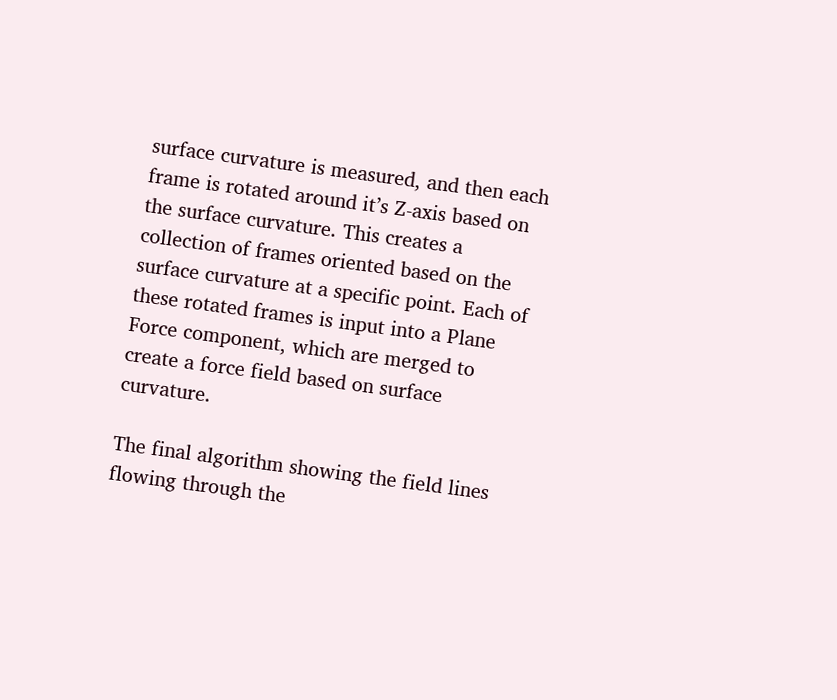surface curvature is measured, and then each frame is rotated around it’s Z-axis based on the surface curvature. This creates a collection of frames oriented based on the surface curvature at a specific point. Each of these rotated frames is input into a Plane Force component, which are merged to create a force field based on surface curvature.

The final algorithm showing the field lines flowing through the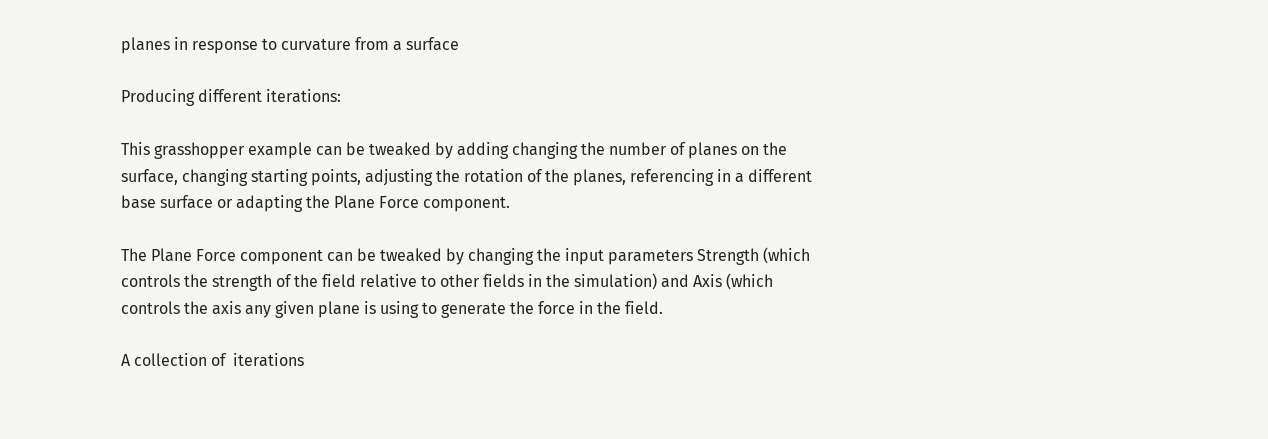planes in response to curvature from a surface

Producing different iterations:

This grasshopper example can be tweaked by adding changing the number of planes on the surface, changing starting points, adjusting the rotation of the planes, referencing in a different base surface or adapting the Plane Force component.

The Plane Force component can be tweaked by changing the input parameters Strength (which controls the strength of the field relative to other fields in the simulation) and Axis (which controls the axis any given plane is using to generate the force in the field.

A collection of  iterations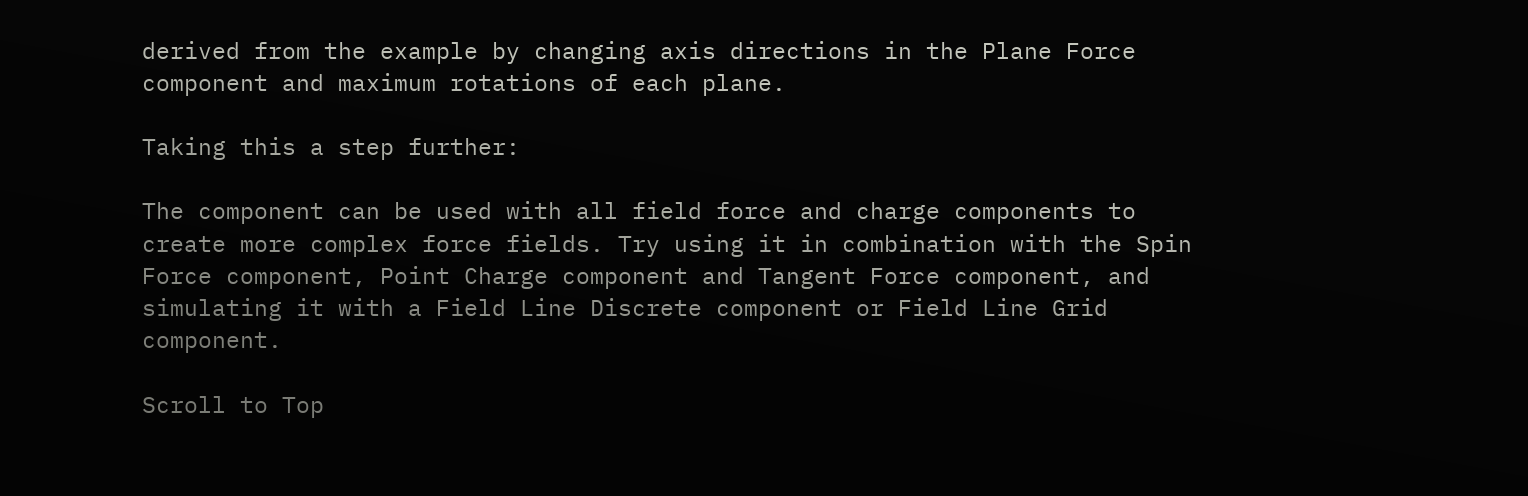derived from the example by changing axis directions in the Plane Force component and maximum rotations of each plane.

Taking this a step further:

The component can be used with all field force and charge components to create more complex force fields. Try using it in combination with the Spin Force component, Point Charge component and Tangent Force component, and simulating it with a Field Line Discrete component or Field Line Grid component.

Scroll to Top